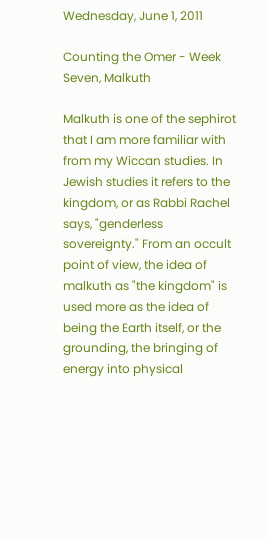Wednesday, June 1, 2011

Counting the Omer - Week Seven, Malkuth

Malkuth is one of the sephirot that I am more familiar with from my Wiccan studies. In Jewish studies it refers to the kingdom, or as Rabbi Rachel says, "genderless sovereignty." From an occult point of view, the idea of malkuth as "the kingdom" is used more as the idea of being the Earth itself, or the grounding, the bringing of energy into physical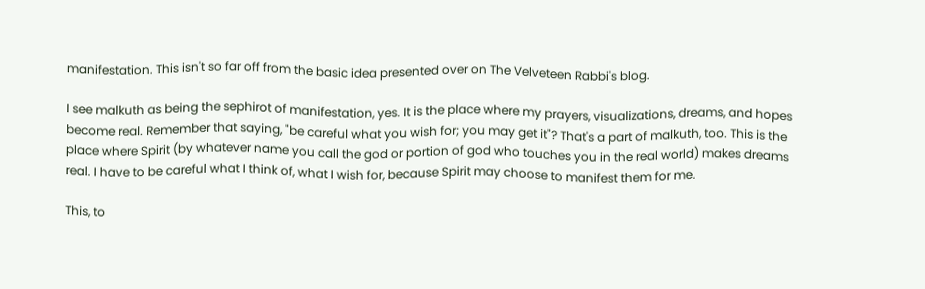manifestation. This isn't so far off from the basic idea presented over on The Velveteen Rabbi's blog.

I see malkuth as being the sephirot of manifestation, yes. It is the place where my prayers, visualizations, dreams, and hopes become real. Remember that saying, "be careful what you wish for; you may get it"? That's a part of malkuth, too. This is the place where Spirit (by whatever name you call the god or portion of god who touches you in the real world) makes dreams real. I have to be careful what I think of, what I wish for, because Spirit may choose to manifest them for me.

This, to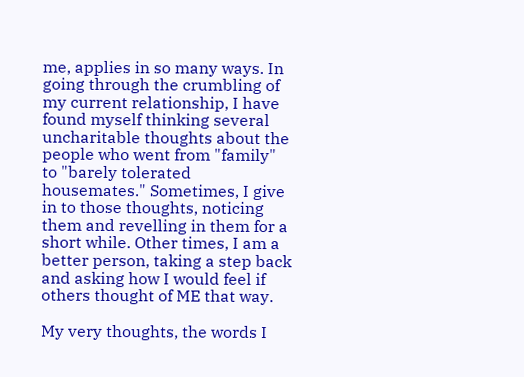me, applies in so many ways. In going through the crumbling of my current relationship, I have found myself thinking several uncharitable thoughts about the people who went from "family" to "barely tolerated housemates." Sometimes, I give in to those thoughts, noticing them and revelling in them for a short while. Other times, I am a better person, taking a step back and asking how I would feel if others thought of ME that way.

My very thoughts, the words I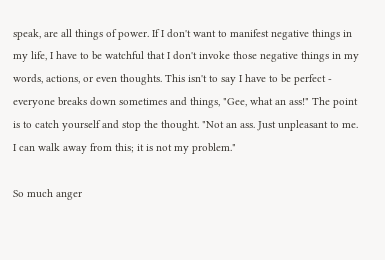speak, are all things of power. If I don't want to manifest negative things in my life, I have to be watchful that I don't invoke those negative things in my words, actions, or even thoughts. This isn't to say I have to be perfect - everyone breaks down sometimes and things, "Gee, what an ass!" The point is to catch yourself and stop the thought. "Not an ass. Just unpleasant to me. I can walk away from this; it is not my problem."

So much anger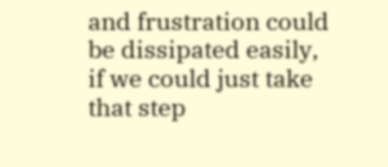and frustration could be dissipated easily, if we could just take that step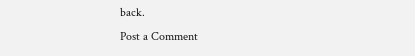back.
Post a Comment